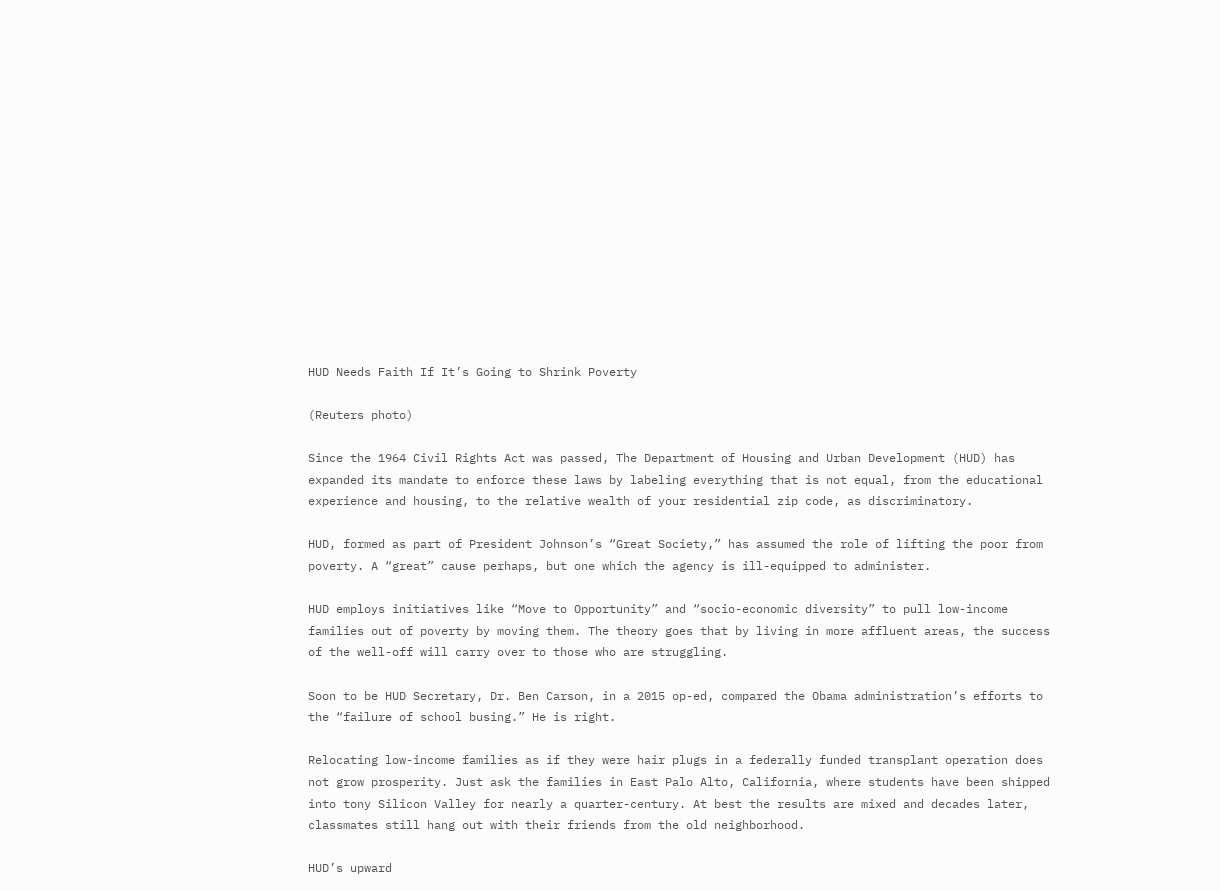HUD Needs Faith If It’s Going to Shrink Poverty

(Reuters photo)

Since the 1964 Civil Rights Act was passed, The Department of Housing and Urban Development (HUD) has expanded its mandate to enforce these laws by labeling everything that is not equal, from the educational experience and housing, to the relative wealth of your residential zip code, as discriminatory.

HUD, formed as part of President Johnson’s “Great Society,” has assumed the role of lifting the poor from poverty. A “great” cause perhaps, but one which the agency is ill-equipped to administer.

HUD employs initiatives like “Move to Opportunity” and “socio-economic diversity” to pull low-income families out of poverty by moving them. The theory goes that by living in more affluent areas, the success of the well-off will carry over to those who are struggling.

Soon to be HUD Secretary, Dr. Ben Carson, in a 2015 op-ed, compared the Obama administration’s efforts to the “failure of school busing.” He is right.

Relocating low-income families as if they were hair plugs in a federally funded transplant operation does not grow prosperity. Just ask the families in East Palo Alto, California, where students have been shipped into tony Silicon Valley for nearly a quarter-century. At best the results are mixed and decades later, classmates still hang out with their friends from the old neighborhood.

HUD’s upward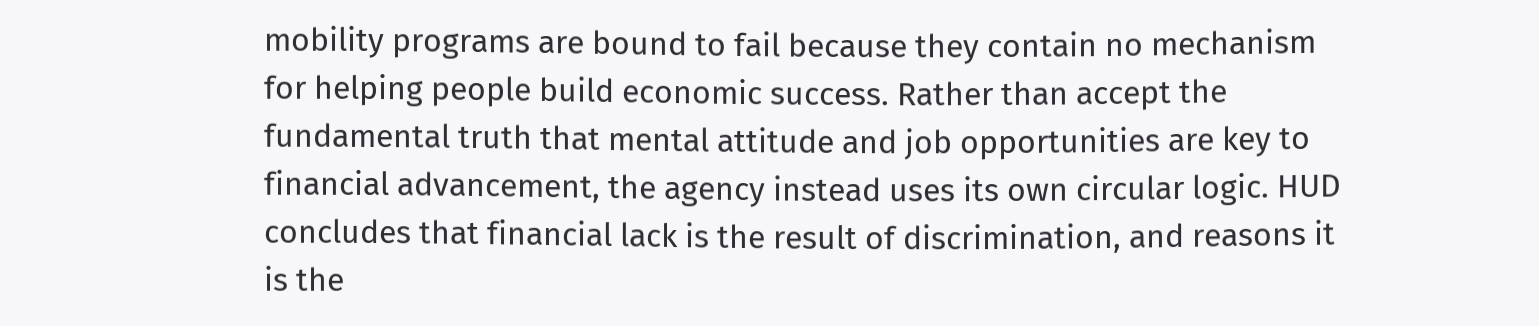mobility programs are bound to fail because they contain no mechanism for helping people build economic success. Rather than accept the fundamental truth that mental attitude and job opportunities are key to financial advancement, the agency instead uses its own circular logic. HUD concludes that financial lack is the result of discrimination, and reasons it is the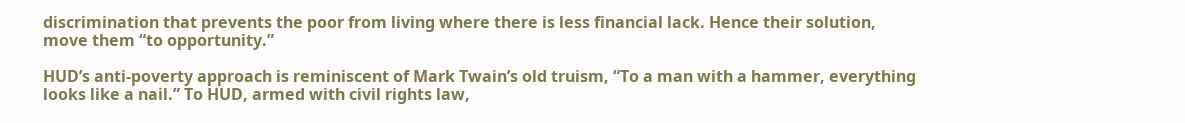discrimination that prevents the poor from living where there is less financial lack. Hence their solution, move them “to opportunity.”

HUD’s anti-poverty approach is reminiscent of Mark Twain’s old truism, “To a man with a hammer, everything looks like a nail.” To HUD, armed with civil rights law,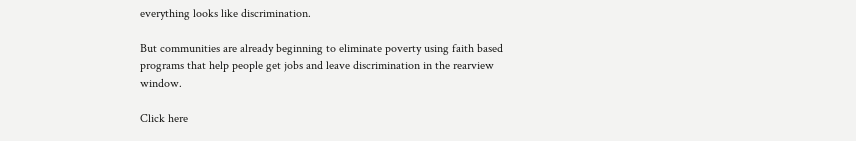everything looks like discrimination.

But communities are already beginning to eliminate poverty using faith based programs that help people get jobs and leave discrimination in the rearview window.

Click here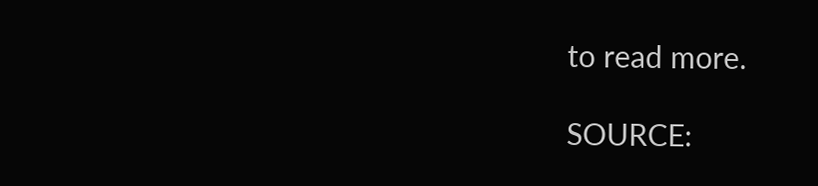to read more.

SOURCE: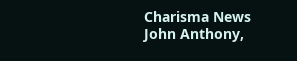Charisma News
John Anthony,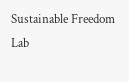Sustainable Freedom Lab